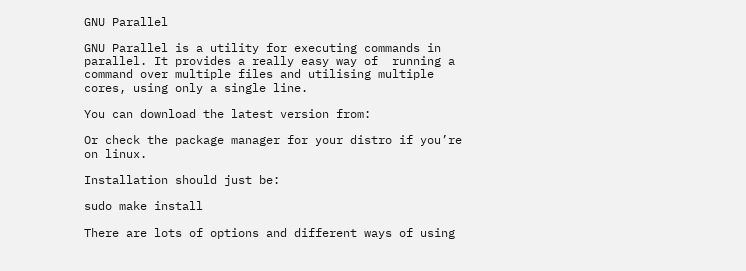GNU Parallel

GNU Parallel is a utility for executing commands in parallel. It provides a really easy way of  running a command over multiple files and utilising multiple cores, using only a single line.

You can download the latest version from:

Or check the package manager for your distro if you’re on linux.

Installation should just be:

sudo make install

There are lots of options and different ways of using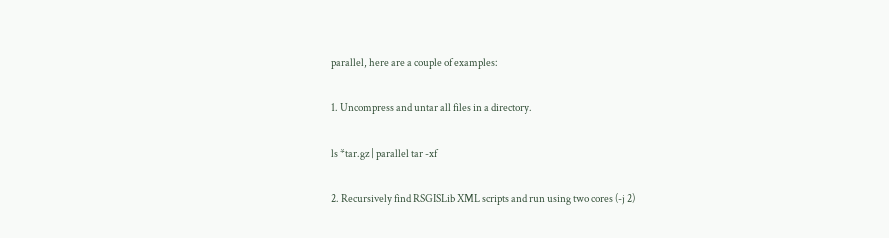parallel, here are a couple of examples:

1. Uncompress and untar all files in a directory.

ls *tar.gz | parallel tar -xf

2. Recursively find RSGISLib XML scripts and run using two cores (-j 2)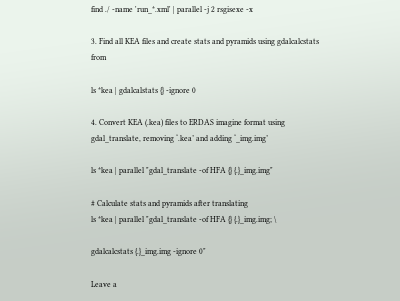find ./ -name 'run_*.xml' | parallel -j 2 rsgisexe -x

3. Find all KEA files and create stats and pyramids using gdalcalcstats from

ls *kea | gdalcalstats {} -ignore 0

4. Convert KEA (.kea) files to ERDAS imagine format using gdal_translate, removing ‘.kea’ and adding ‘_img.img’

ls *kea | parallel "gdal_translate -of HFA {} {.}_img.img"

# Calculate stats and pyramids after translating
ls *kea | parallel "gdal_translate -of HFA {} {.}_img.img; \

gdalcalcstats {.}_img.img -ignore 0"

Leave a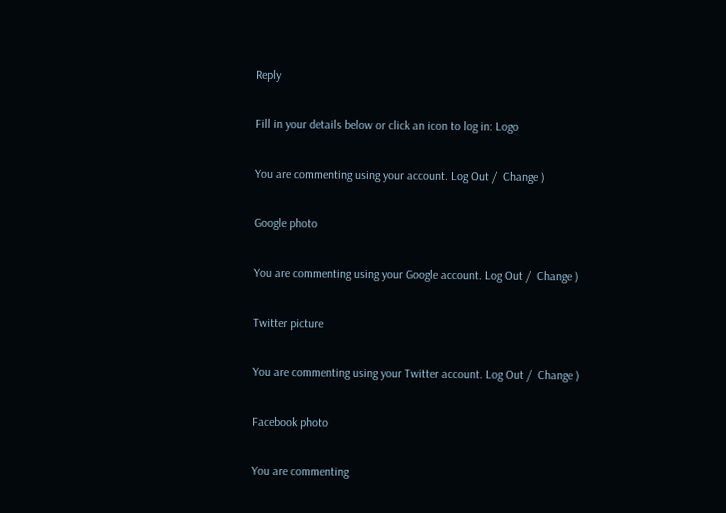Reply

Fill in your details below or click an icon to log in: Logo

You are commenting using your account. Log Out /  Change )

Google photo

You are commenting using your Google account. Log Out /  Change )

Twitter picture

You are commenting using your Twitter account. Log Out /  Change )

Facebook photo

You are commenting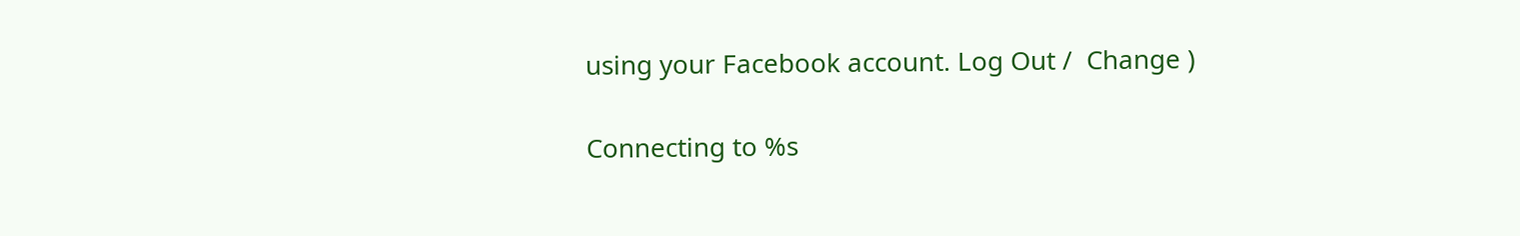using your Facebook account. Log Out /  Change )

Connecting to %s